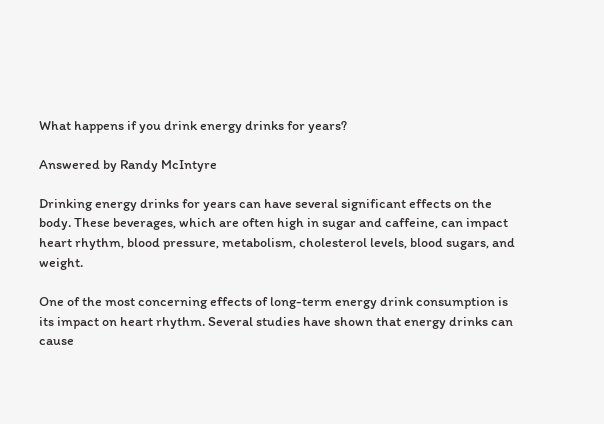What happens if you drink energy drinks for years?

Answered by Randy McIntyre

Drinking energy drinks for years can have several significant effects on the body. These beverages, which are often high in sugar and caffeine, can impact heart rhythm, blood pressure, metabolism, cholesterol levels, blood sugars, and weight.

One of the most concerning effects of long-term energy drink consumption is its impact on heart rhythm. Several studies have shown that energy drinks can cause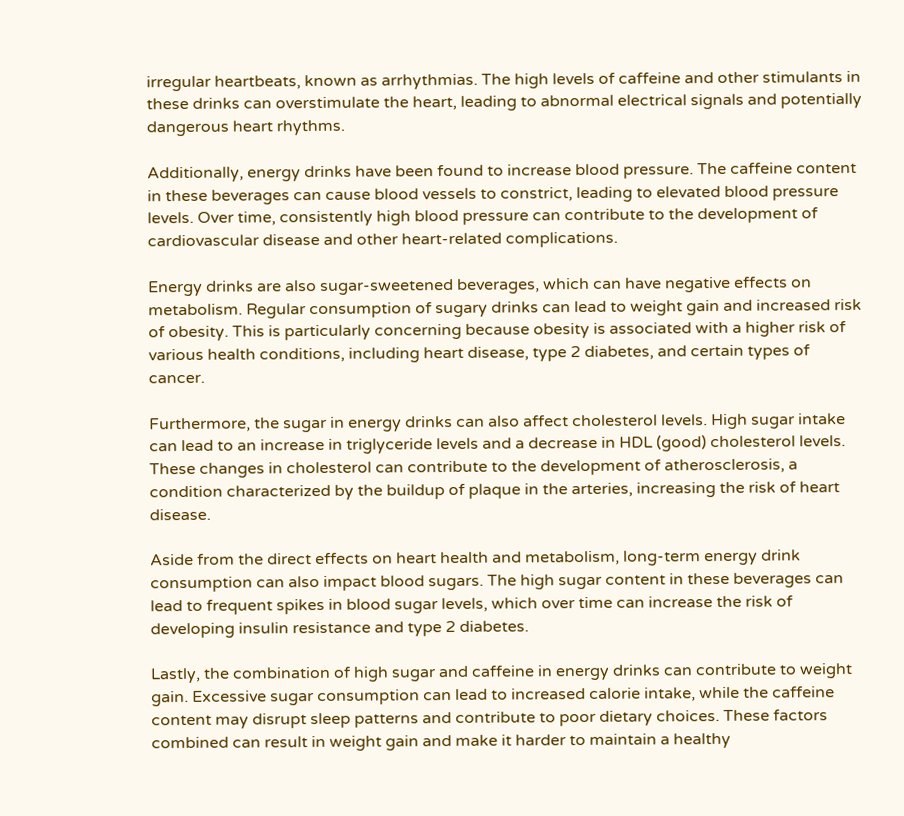irregular heartbeats, known as arrhythmias. The high levels of caffeine and other stimulants in these drinks can overstimulate the heart, leading to abnormal electrical signals and potentially dangerous heart rhythms.

Additionally, energy drinks have been found to increase blood pressure. The caffeine content in these beverages can cause blood vessels to constrict, leading to elevated blood pressure levels. Over time, consistently high blood pressure can contribute to the development of cardiovascular disease and other heart-related complications.

Energy drinks are also sugar-sweetened beverages, which can have negative effects on metabolism. Regular consumption of sugary drinks can lead to weight gain and increased risk of obesity. This is particularly concerning because obesity is associated with a higher risk of various health conditions, including heart disease, type 2 diabetes, and certain types of cancer.

Furthermore, the sugar in energy drinks can also affect cholesterol levels. High sugar intake can lead to an increase in triglyceride levels and a decrease in HDL (good) cholesterol levels. These changes in cholesterol can contribute to the development of atherosclerosis, a condition characterized by the buildup of plaque in the arteries, increasing the risk of heart disease.

Aside from the direct effects on heart health and metabolism, long-term energy drink consumption can also impact blood sugars. The high sugar content in these beverages can lead to frequent spikes in blood sugar levels, which over time can increase the risk of developing insulin resistance and type 2 diabetes.

Lastly, the combination of high sugar and caffeine in energy drinks can contribute to weight gain. Excessive sugar consumption can lead to increased calorie intake, while the caffeine content may disrupt sleep patterns and contribute to poor dietary choices. These factors combined can result in weight gain and make it harder to maintain a healthy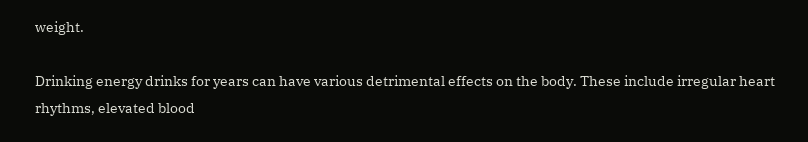weight.

Drinking energy drinks for years can have various detrimental effects on the body. These include irregular heart rhythms, elevated blood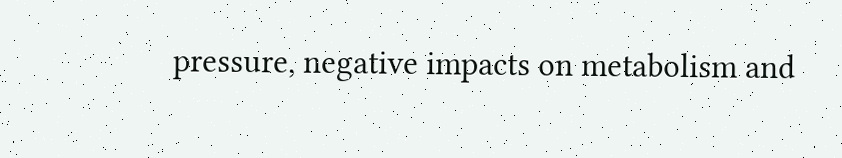pressure, negative impacts on metabolism and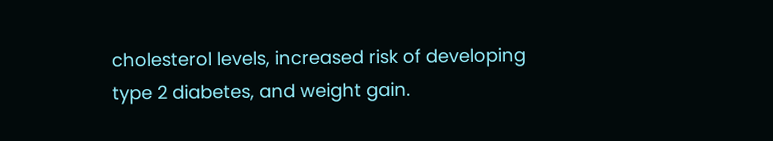cholesterol levels, increased risk of developing type 2 diabetes, and weight gain.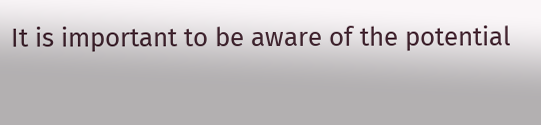It is important to be aware of the potential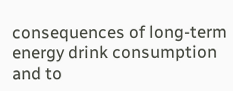consequences of long-term energy drink consumption and to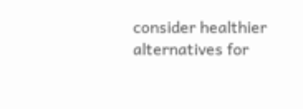consider healthier alternatives for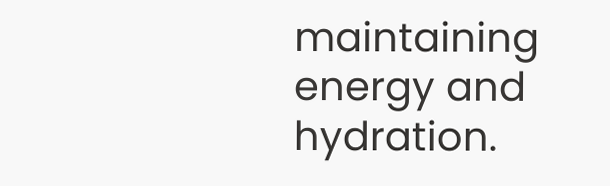maintaining energy and hydration.